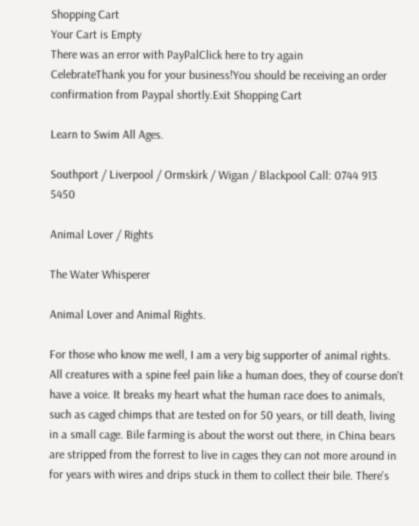Shopping Cart
Your Cart is Empty
There was an error with PayPalClick here to try again
CelebrateThank you for your business!You should be receiving an order confirmation from Paypal shortly.Exit Shopping Cart

Learn to Swim All Ages.

Southport / Liverpool / Ormskirk / Wigan / Blackpool Call: 0744 913 5450

Animal Lover / Rights

The Water Whisperer

Animal Lover and Animal Rights.

For those who know me well, I am a very big supporter of animal rights. All creatures with a spine feel pain like a human does, they of course don't have a voice. It breaks my heart what the human race does to animals, such as caged chimps that are tested on for 50 years, or till death, living in a small cage. Bile farming is about the worst out there, in China bears are stripped from the forrest to live in cages they can not more around in for years with wires and drips stuck in them to collect their bile. There's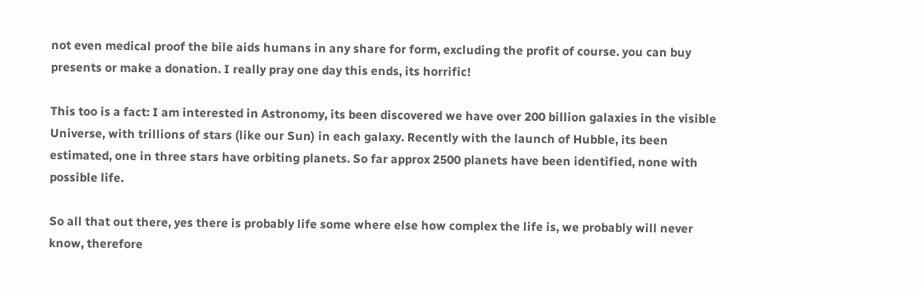not even medical proof the bile aids humans in any share for form, excluding the profit of course. you can buy presents or make a donation. I really pray one day this ends, its horrific!

This too is a fact: I am interested in Astronomy, its been discovered we have over 200 billion galaxies in the visible Universe, with trillions of stars (like our Sun) in each galaxy. Recently with the launch of Hubble, its been estimated, one in three stars have orbiting planets. So far approx 2500 planets have been identified, none with possible life.

So all that out there, yes there is probably life some where else how complex the life is, we probably will never know, therefore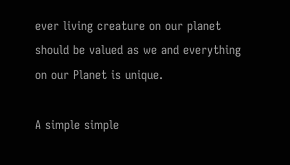ever living creature on our planet should be valued as we and everything on our Planet is unique.

A simple simple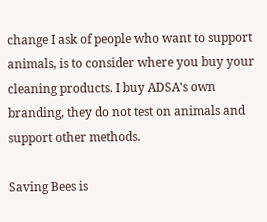change I ask of people who want to support animals, is to consider where you buy your cleaning products. I buy ADSA's own branding, they do not test on animals and support other methods.

Saving Bees is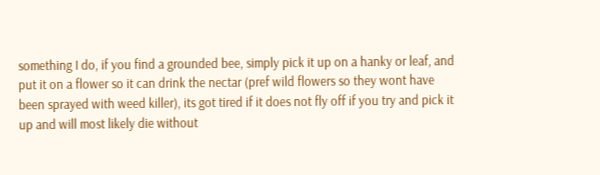something I do, if you find a grounded bee, simply pick it up on a hanky or leaf, and put it on a flower so it can drink the nectar (pref wild flowers so they wont have been sprayed with weed killer), its got tired if it does not fly off if you try and pick it up and will most likely die without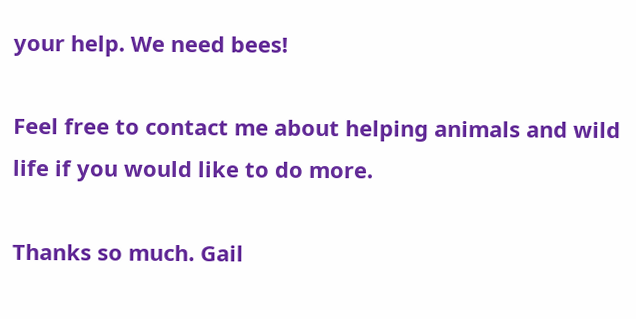your help. We need bees!

Feel free to contact me about helping animals and wild life if you would like to do more.

Thanks so much. Gail